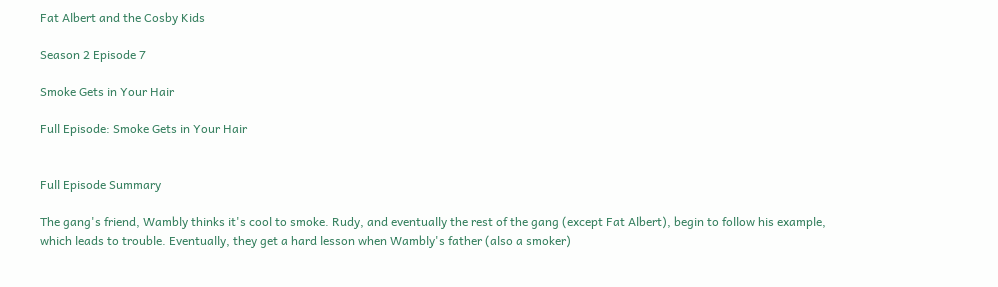Fat Albert and the Cosby Kids

Season 2 Episode 7

Smoke Gets in Your Hair

Full Episode: Smoke Gets in Your Hair


Full Episode Summary

The gang's friend, Wambly thinks it's cool to smoke. Rudy, and eventually the rest of the gang (except Fat Albert), begin to follow his example, which leads to trouble. Eventually, they get a hard lesson when Wambly's father (also a smoker)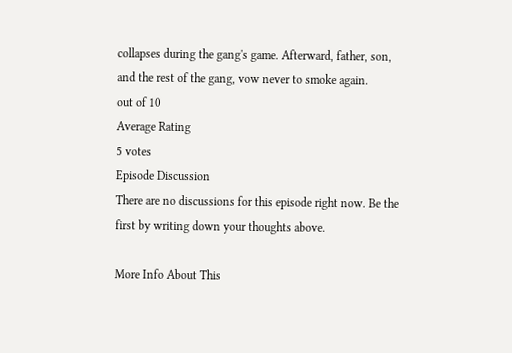collapses during the gang's game. Afterward, father, son, and the rest of the gang, vow never to smoke again.
out of 10
Average Rating
5 votes
Episode Discussion
There are no discussions for this episode right now. Be the first by writing down your thoughts above.

More Info About This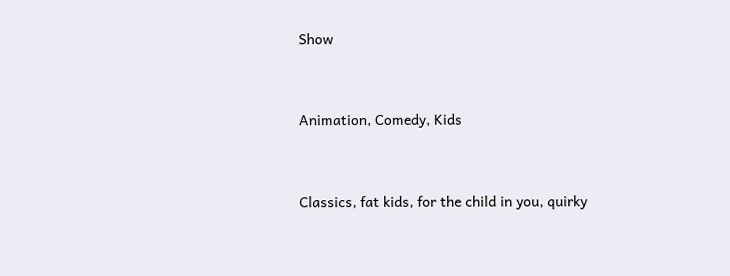Show


Animation, Comedy, Kids


Classics, fat kids, for the child in you, quirky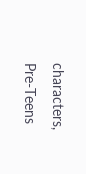characters, Pre-Teens